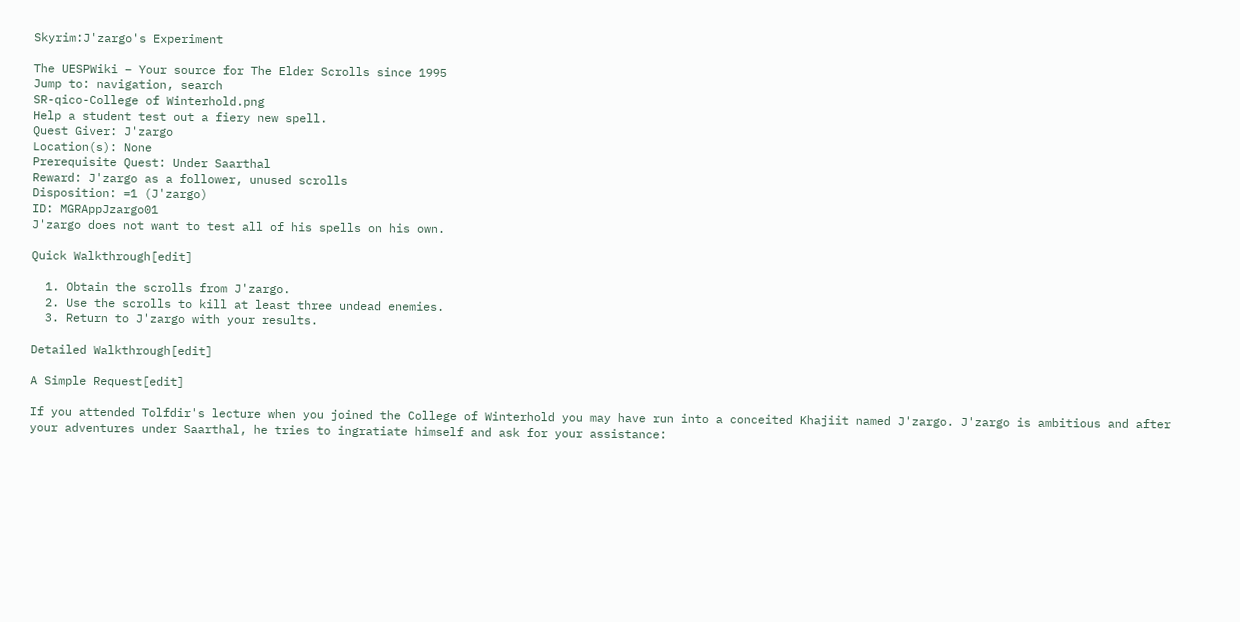Skyrim:J'zargo's Experiment

The UESPWiki – Your source for The Elder Scrolls since 1995
Jump to: navigation, search
SR-qico-College of Winterhold.png
Help a student test out a fiery new spell.
Quest Giver: J'zargo
Location(s): None
Prerequisite Quest: Under Saarthal
Reward: J'zargo as a follower, unused scrolls
Disposition: =1 (J'zargo)
ID: MGRAppJzargo01
J'zargo does not want to test all of his spells on his own.

Quick Walkthrough[edit]

  1. Obtain the scrolls from J'zargo.
  2. Use the scrolls to kill at least three undead enemies.
  3. Return to J'zargo with your results.

Detailed Walkthrough[edit]

A Simple Request[edit]

If you attended Tolfdir's lecture when you joined the College of Winterhold you may have run into a conceited Khajiit named J'zargo. J'zargo is ambitious and after your adventures under Saarthal, he tries to ingratiate himself and ask for your assistance: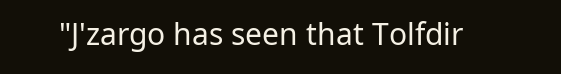"J'zargo has seen that Tolfdir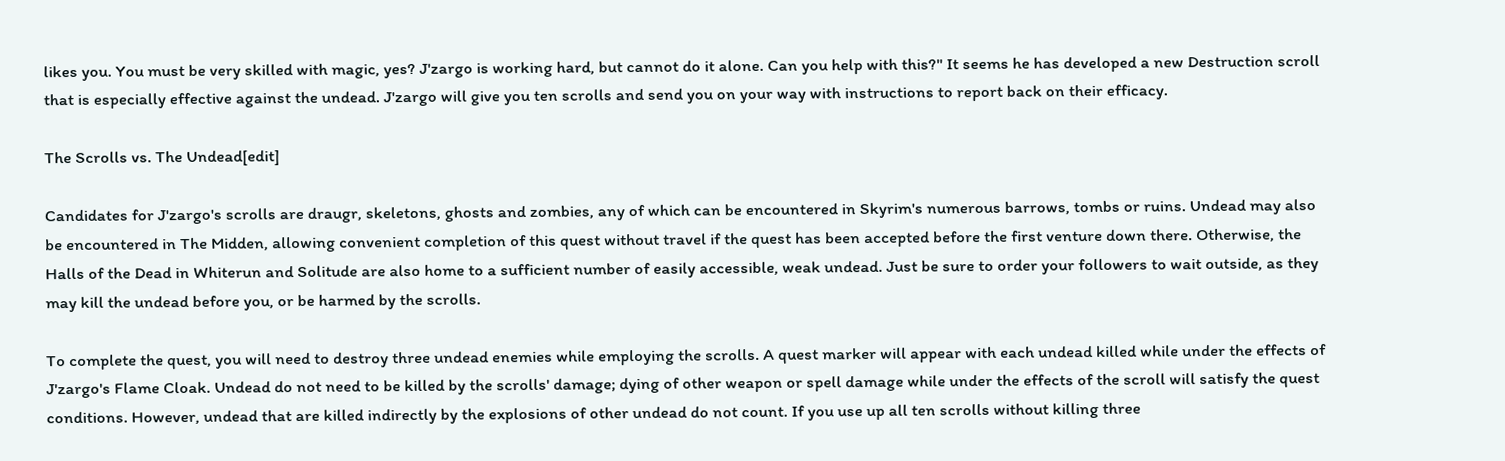likes you. You must be very skilled with magic, yes? J'zargo is working hard, but cannot do it alone. Can you help with this?" It seems he has developed a new Destruction scroll that is especially effective against the undead. J'zargo will give you ten scrolls and send you on your way with instructions to report back on their efficacy.

The Scrolls vs. The Undead[edit]

Candidates for J'zargo's scrolls are draugr, skeletons, ghosts and zombies, any of which can be encountered in Skyrim's numerous barrows, tombs or ruins. Undead may also be encountered in The Midden, allowing convenient completion of this quest without travel if the quest has been accepted before the first venture down there. Otherwise, the Halls of the Dead in Whiterun and Solitude are also home to a sufficient number of easily accessible, weak undead. Just be sure to order your followers to wait outside, as they may kill the undead before you, or be harmed by the scrolls.

To complete the quest, you will need to destroy three undead enemies while employing the scrolls. A quest marker will appear with each undead killed while under the effects of J'zargo's Flame Cloak. Undead do not need to be killed by the scrolls' damage; dying of other weapon or spell damage while under the effects of the scroll will satisfy the quest conditions. However, undead that are killed indirectly by the explosions of other undead do not count. If you use up all ten scrolls without killing three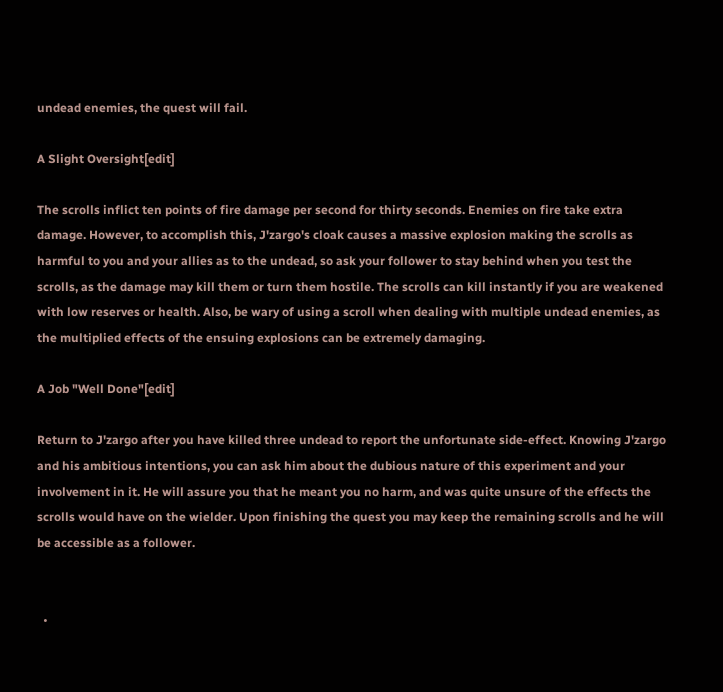undead enemies, the quest will fail.

A Slight Oversight[edit]

The scrolls inflict ten points of fire damage per second for thirty seconds. Enemies on fire take extra damage. However, to accomplish this, J'zargo's cloak causes a massive explosion making the scrolls as harmful to you and your allies as to the undead, so ask your follower to stay behind when you test the scrolls, as the damage may kill them or turn them hostile. The scrolls can kill instantly if you are weakened with low reserves or health. Also, be wary of using a scroll when dealing with multiple undead enemies, as the multiplied effects of the ensuing explosions can be extremely damaging.

A Job "Well Done"[edit]

Return to J'zargo after you have killed three undead to report the unfortunate side-effect. Knowing J'zargo and his ambitious intentions, you can ask him about the dubious nature of this experiment and your involvement in it. He will assure you that he meant you no harm, and was quite unsure of the effects the scrolls would have on the wielder. Upon finishing the quest you may keep the remaining scrolls and he will be accessible as a follower.


  •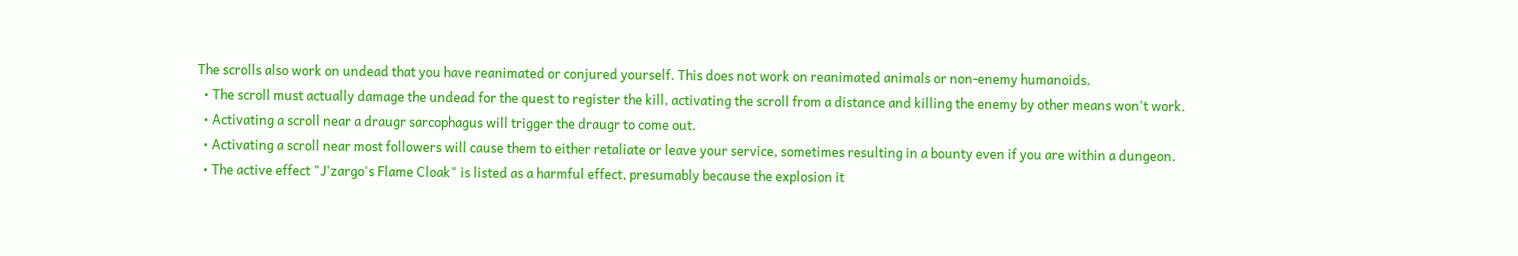The scrolls also work on undead that you have reanimated or conjured yourself. This does not work on reanimated animals or non-enemy humanoids.
  • The scroll must actually damage the undead for the quest to register the kill, activating the scroll from a distance and killing the enemy by other means won't work.
  • Activating a scroll near a draugr sarcophagus will trigger the draugr to come out.
  • Activating a scroll near most followers will cause them to either retaliate or leave your service, sometimes resulting in a bounty even if you are within a dungeon.
  • The active effect "J'zargo's Flame Cloak" is listed as a harmful effect, presumably because the explosion it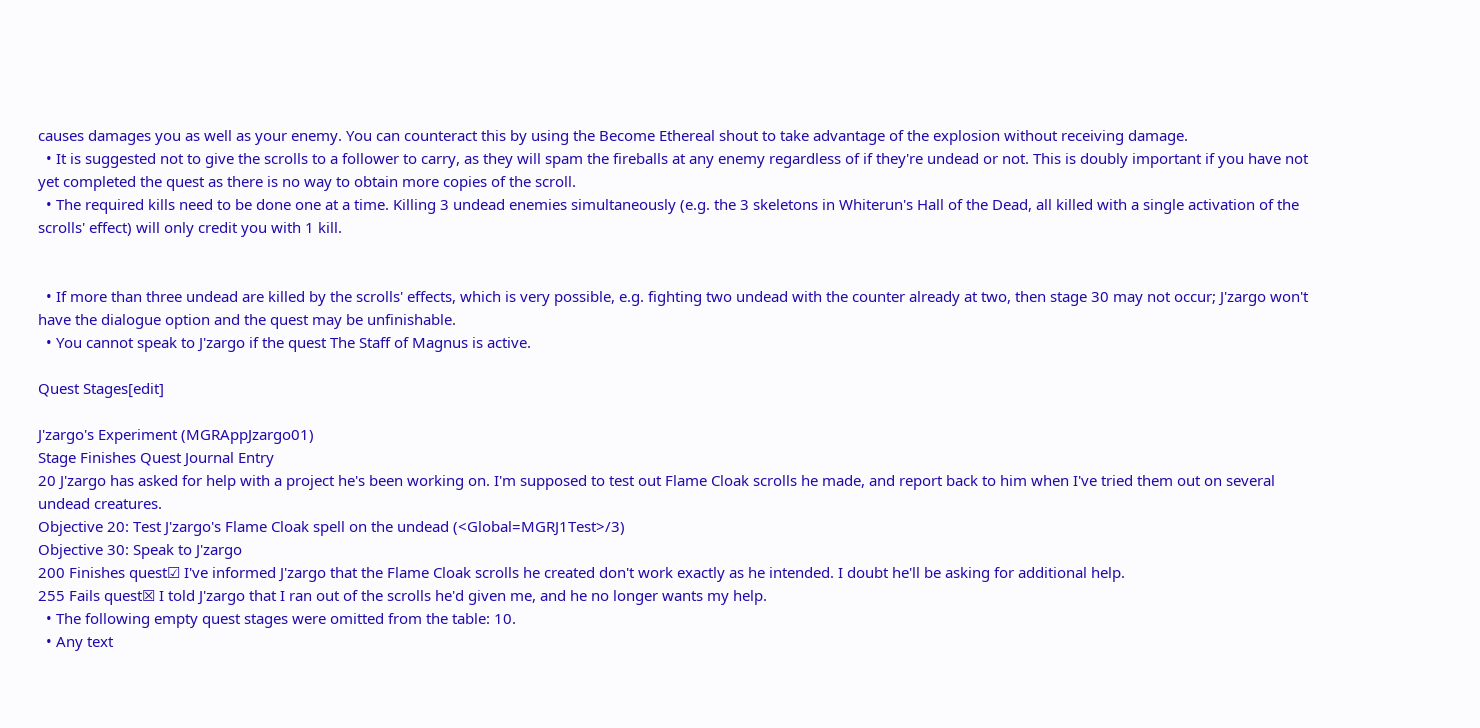causes damages you as well as your enemy. You can counteract this by using the Become Ethereal shout to take advantage of the explosion without receiving damage.
  • It is suggested not to give the scrolls to a follower to carry, as they will spam the fireballs at any enemy regardless of if they're undead or not. This is doubly important if you have not yet completed the quest as there is no way to obtain more copies of the scroll.
  • The required kills need to be done one at a time. Killing 3 undead enemies simultaneously (e.g. the 3 skeletons in Whiterun's Hall of the Dead, all killed with a single activation of the scrolls' effect) will only credit you with 1 kill.


  • If more than three undead are killed by the scrolls' effects, which is very possible, e.g. fighting two undead with the counter already at two, then stage 30 may not occur; J'zargo won't have the dialogue option and the quest may be unfinishable.
  • You cannot speak to J'zargo if the quest The Staff of Magnus is active.

Quest Stages[edit]

J'zargo's Experiment (MGRAppJzargo01)
Stage Finishes Quest Journal Entry
20 J'zargo has asked for help with a project he's been working on. I'm supposed to test out Flame Cloak scrolls he made, and report back to him when I've tried them out on several undead creatures.
Objective 20: Test J'zargo's Flame Cloak spell on the undead (<Global=MGRJ1Test>/3)
Objective 30: Speak to J'zargo
200 Finishes quest☑ I've informed J'zargo that the Flame Cloak scrolls he created don't work exactly as he intended. I doubt he'll be asking for additional help.
255 Fails quest☒ I told J'zargo that I ran out of the scrolls he'd given me, and he no longer wants my help.
  • The following empty quest stages were omitted from the table: 10.
  • Any text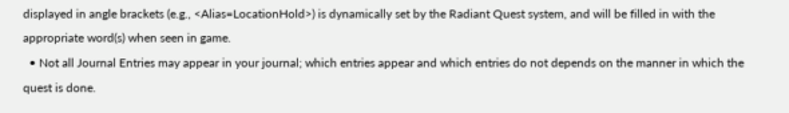displayed in angle brackets (e.g., <Alias=LocationHold>) is dynamically set by the Radiant Quest system, and will be filled in with the appropriate word(s) when seen in game.
  • Not all Journal Entries may appear in your journal; which entries appear and which entries do not depends on the manner in which the quest is done.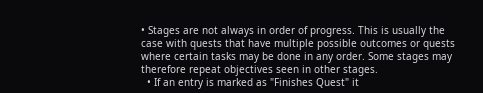• Stages are not always in order of progress. This is usually the case with quests that have multiple possible outcomes or quests where certain tasks may be done in any order. Some stages may therefore repeat objectives seen in other stages.
  • If an entry is marked as "Finishes Quest" it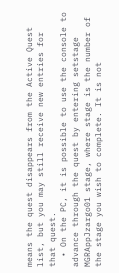means the quest disappears from the Active Quest list, but you may still receive new entries for that quest.
  • On the PC, it is possible to use the console to advance through the quest by entering setstage MGRAppJzargo01 stage, where stage is the number of the stage you wish to complete. It is not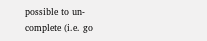possible to un-complete (i.e. go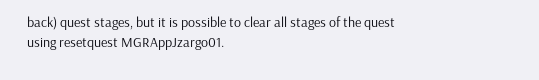back) quest stages, but it is possible to clear all stages of the quest using resetquest MGRAppJzargo01.